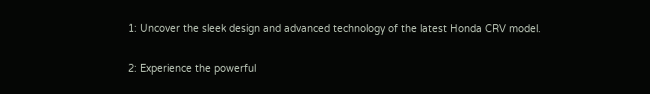1: Uncover the sleek design and advanced technology of the latest Honda CRV model.

2: Experience the powerful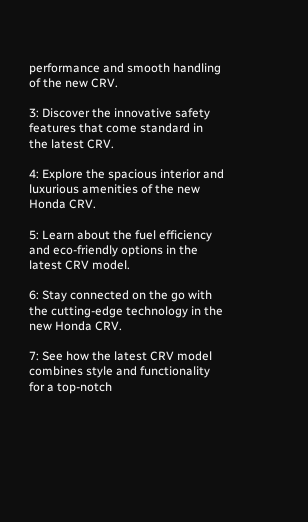performance and smooth handling of the new CRV.

3: Discover the innovative safety features that come standard in the latest CRV.

4: Explore the spacious interior and luxurious amenities of the new Honda CRV.

5: Learn about the fuel efficiency and eco-friendly options in the latest CRV model.

6: Stay connected on the go with the cutting-edge technology in the new Honda CRV.

7: See how the latest CRV model combines style and functionality for a top-notch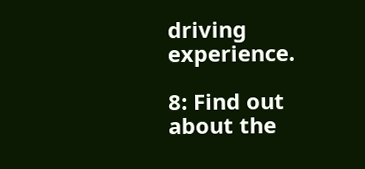driving experience.

8: Find out about the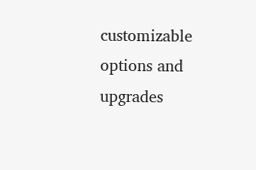customizable options and upgrades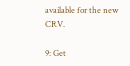available for the new CRV.

9: Get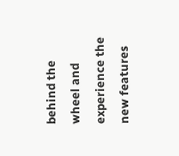behind the wheel and experience the new features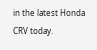in the latest Honda CRV today.